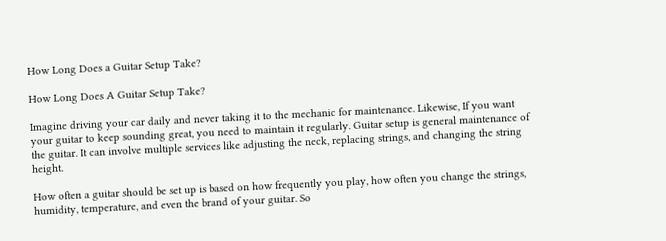How Long Does a Guitar Setup Take?

How Long Does A Guitar Setup Take?

Imagine driving your car daily and never taking it to the mechanic for maintenance. Likewise, If you want your guitar to keep sounding great, you need to maintain it regularly. Guitar setup is general maintenance of the guitar. It can involve multiple services like adjusting the neck, replacing strings, and changing the string height.

How often a guitar should be set up is based on how frequently you play, how often you change the strings, humidity, temperature, and even the brand of your guitar. So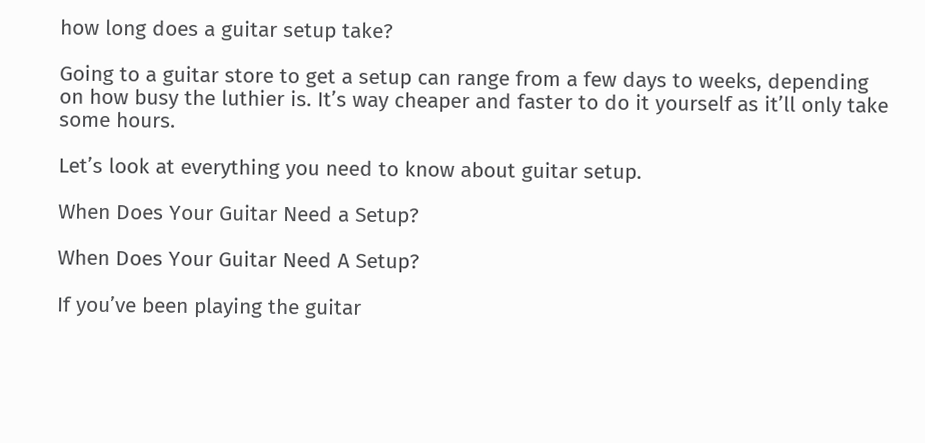how long does a guitar setup take?

Going to a guitar store to get a setup can range from a few days to weeks, depending on how busy the luthier is. It’s way cheaper and faster to do it yourself as it’ll only take some hours.

Let’s look at everything you need to know about guitar setup.

When Does Your Guitar Need a Setup?

When Does Your Guitar Need A Setup?

If you’ve been playing the guitar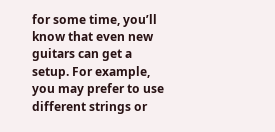for some time, you’ll know that even new guitars can get a setup. For example, you may prefer to use different strings or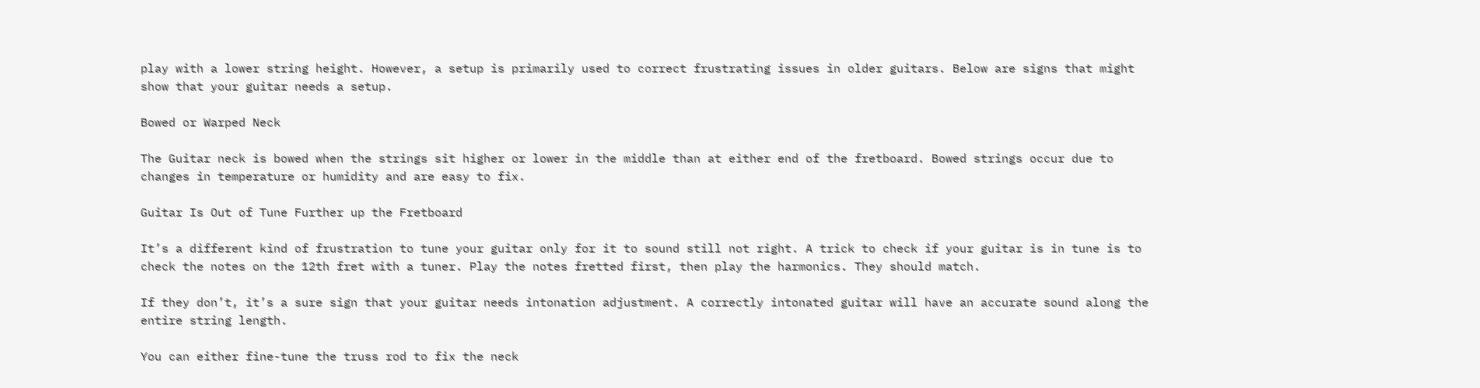play with a lower string height. However, a setup is primarily used to correct frustrating issues in older guitars. Below are signs that might show that your guitar needs a setup.

Bowed or Warped Neck

The Guitar neck is bowed when the strings sit higher or lower in the middle than at either end of the fretboard. Bowed strings occur due to changes in temperature or humidity and are easy to fix.

Guitar Is Out of Tune Further up the Fretboard

It’s a different kind of frustration to tune your guitar only for it to sound still not right. A trick to check if your guitar is in tune is to check the notes on the 12th fret with a tuner. Play the notes fretted first, then play the harmonics. They should match.

If they don’t, it’s a sure sign that your guitar needs intonation adjustment. A correctly intonated guitar will have an accurate sound along the entire string length.

You can either fine-tune the truss rod to fix the neck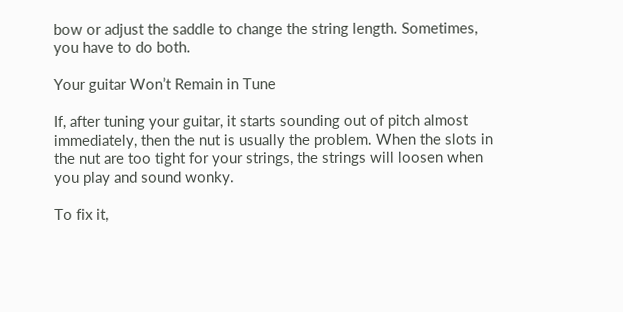bow or adjust the saddle to change the string length. Sometimes, you have to do both.

Your guitar Won’t Remain in Tune

If, after tuning your guitar, it starts sounding out of pitch almost immediately, then the nut is usually the problem. When the slots in the nut are too tight for your strings, the strings will loosen when you play and sound wonky.

To fix it,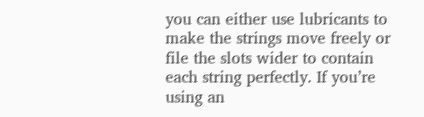you can either use lubricants to make the strings move freely or file the slots wider to contain each string perfectly. If you’re using an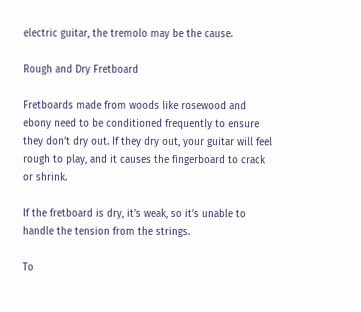electric guitar, the tremolo may be the cause.

Rough and Dry Fretboard

Fretboards made from woods like rosewood and ebony need to be conditioned frequently to ensure they don’t dry out. If they dry out, your guitar will feel rough to play, and it causes the fingerboard to crack or shrink.

If the fretboard is dry, it’s weak, so it’s unable to handle the tension from the strings.

To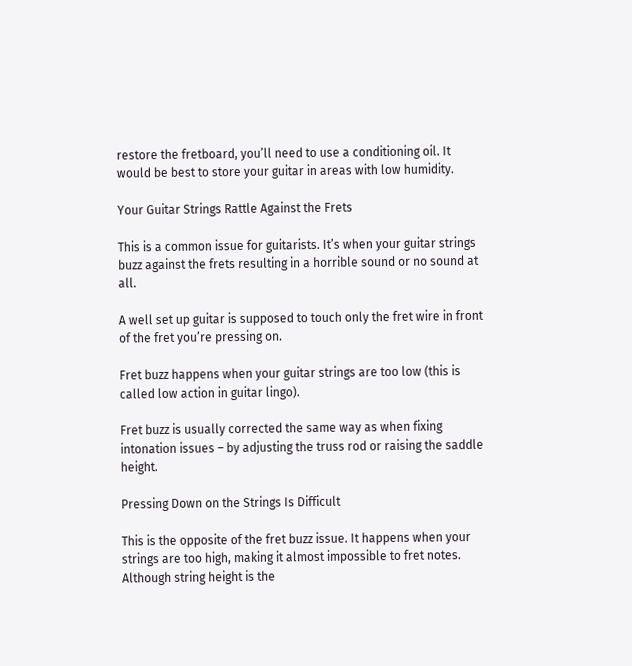restore the fretboard, you’ll need to use a conditioning oil. It would be best to store your guitar in areas with low humidity.

Your Guitar Strings Rattle Against the Frets

This is a common issue for guitarists. It’s when your guitar strings buzz against the frets resulting in a horrible sound or no sound at all.

A well set up guitar is supposed to touch only the fret wire in front of the fret you’re pressing on.

Fret buzz happens when your guitar strings are too low (this is called low action in guitar lingo).

Fret buzz is usually corrected the same way as when fixing intonation issues – by adjusting the truss rod or raising the saddle height.

Pressing Down on the Strings Is Difficult

This is the opposite of the fret buzz issue. It happens when your strings are too high, making it almost impossible to fret notes. Although string height is the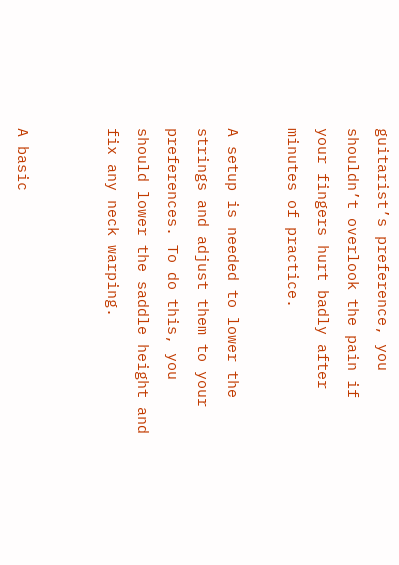guitarist’s preference, you shouldn’t overlook the pain if your fingers hurt badly after minutes of practice.

A setup is needed to lower the strings and adjust them to your preferences. To do this, you should lower the saddle height and fix any neck warping.


A basic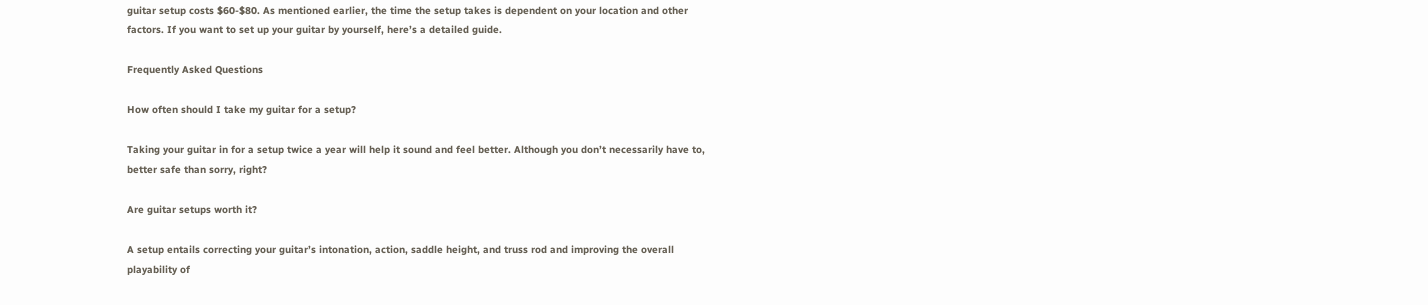guitar setup costs $60-$80. As mentioned earlier, the time the setup takes is dependent on your location and other factors. If you want to set up your guitar by yourself, here’s a detailed guide.

Frequently Asked Questions

How often should I take my guitar for a setup?

Taking your guitar in for a setup twice a year will help it sound and feel better. Although you don’t necessarily have to, better safe than sorry, right?

Are guitar setups worth it?

A setup entails correcting your guitar’s intonation, action, saddle height, and truss rod and improving the overall playability of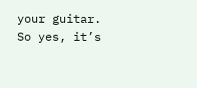your guitar. So yes, it’s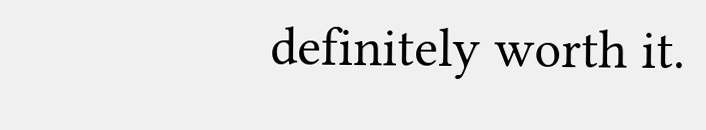definitely worth it.